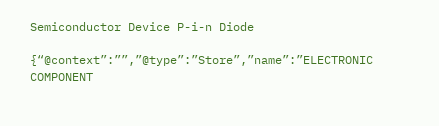Semiconductor Device P-i-n Diode

{“@context”:””,”@type”:”Store”,”name”:”ELECTRONIC COMPONENT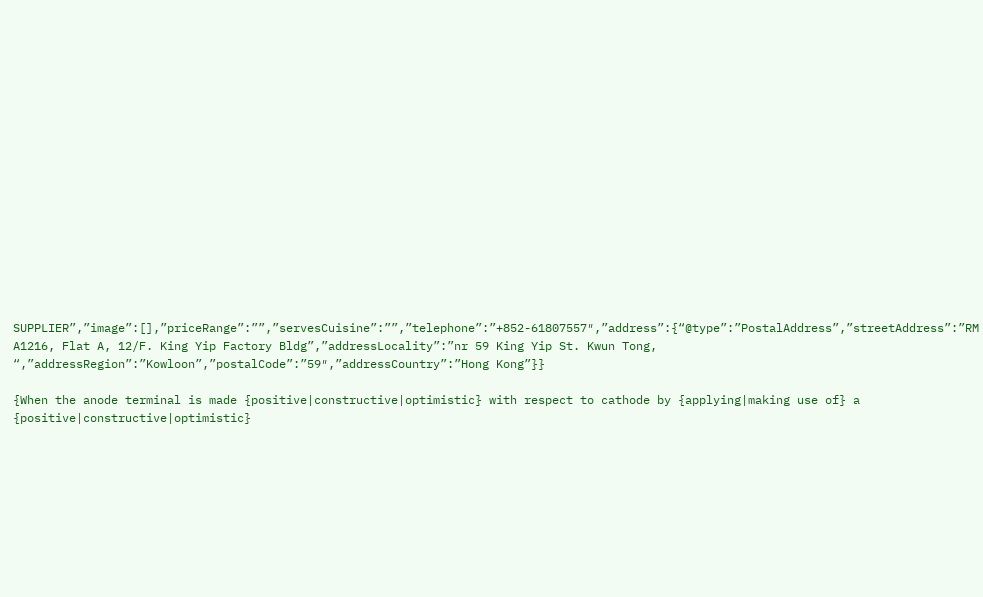SUPPLIER”,”image”:[],”priceRange”:””,”servesCuisine”:””,”telephone”:”+852-61807557″,”address”:{“@type”:”PostalAddress”,”streetAddress”:”RM A1216, Flat A, 12/F. King Yip Factory Bldg”,”addressLocality”:”nr 59 King Yip St. Kwun Tong, “,”addressRegion”:”Kowloon”,”postalCode”:”59″,”addressCountry”:”Hong Kong”}}

{When the anode terminal is made {positive|constructive|optimistic} with respect to cathode by {applying|making use of} a {positive|constructive|optimistic}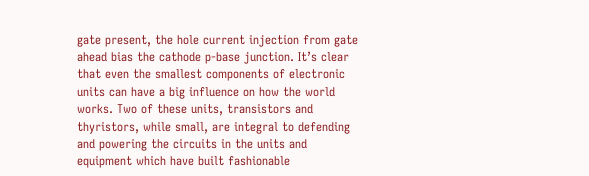gate present, the hole current injection from gate ahead bias the cathode p-base junction. It’s clear that even the smallest components of electronic units can have a big influence on how the world works. Two of these units, transistors and thyristors, while small, are integral to defending and powering the circuits in the units and equipment which have built fashionable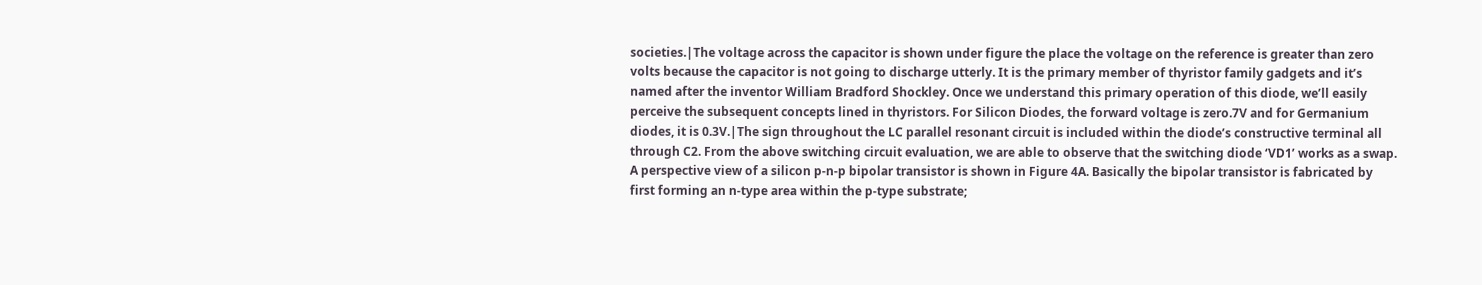societies.|The voltage across the capacitor is shown under figure the place the voltage on the reference is greater than zero volts because the capacitor is not going to discharge utterly. It is the primary member of thyristor family gadgets and it’s named after the inventor William Bradford Shockley. Once we understand this primary operation of this diode, we’ll easily perceive the subsequent concepts lined in thyristors. For Silicon Diodes, the forward voltage is zero.7V and for Germanium diodes, it is 0.3V.|The sign throughout the LC parallel resonant circuit is included within the diode’s constructive terminal all through C2. From the above switching circuit evaluation, we are able to observe that the switching diode ‘VD1’ works as a swap. A perspective view of a silicon p-n-p bipolar transistor is shown in Figure 4A. Basically the bipolar transistor is fabricated by first forming an n-type area within the p-type substrate;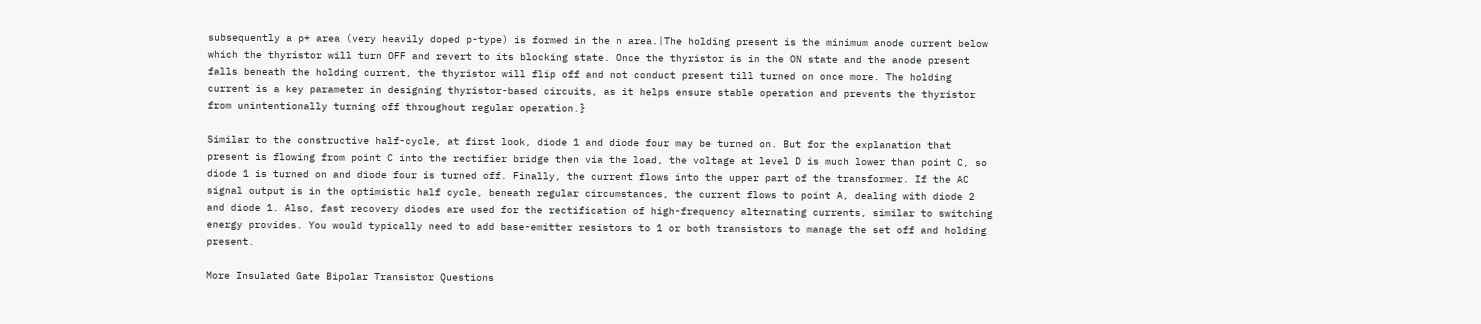subsequently a p+ area (very heavily doped p-type) is formed in the n area.|The holding present is the minimum anode current below which the thyristor will turn OFF and revert to its blocking state. Once the thyristor is in the ON state and the anode present falls beneath the holding current, the thyristor will flip off and not conduct present till turned on once more. The holding current is a key parameter in designing thyristor-based circuits, as it helps ensure stable operation and prevents the thyristor from unintentionally turning off throughout regular operation.}

Similar to the constructive half-cycle, at first look, diode 1 and diode four may be turned on. But for the explanation that present is flowing from point C into the rectifier bridge then via the load, the voltage at level D is much lower than point C, so diode 1 is turned on and diode four is turned off. Finally, the current flows into the upper part of the transformer. If the AC signal output is in the optimistic half cycle, beneath regular circumstances, the current flows to point A, dealing with diode 2 and diode 1. Also, fast recovery diodes are used for the rectification of high-frequency alternating currents, similar to switching energy provides. You would typically need to add base-emitter resistors to 1 or both transistors to manage the set off and holding present.

More Insulated Gate Bipolar Transistor Questions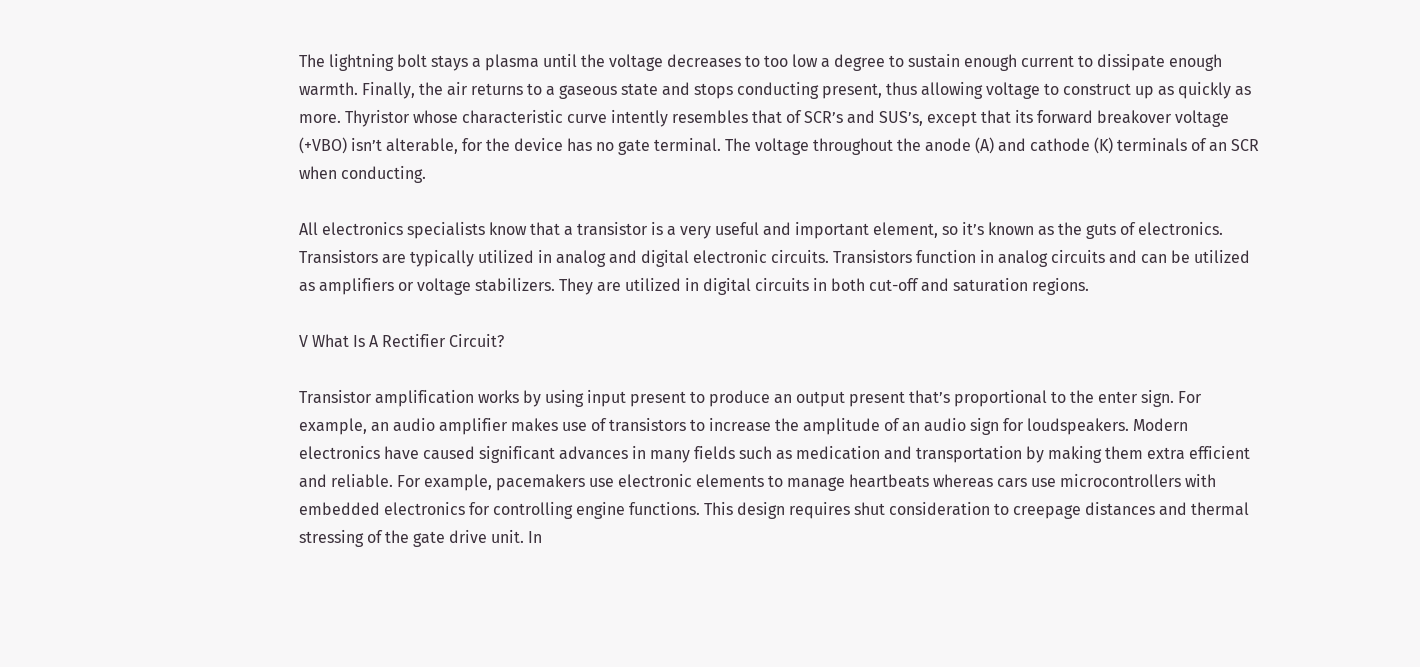The lightning bolt stays a plasma until the voltage decreases to too low a degree to sustain enough current to dissipate enough warmth. Finally, the air returns to a gaseous state and stops conducting present, thus allowing voltage to construct up as quickly as more. Thyristor whose characteristic curve intently resembles that of SCR’s and SUS’s, except that its forward breakover voltage (+VBO) isn’t alterable, for the device has no gate terminal. The voltage throughout the anode (A) and cathode (K) terminals of an SCR when conducting.

All electronics specialists know that a transistor is a very useful and important element, so it’s known as the guts of electronics. Transistors are typically utilized in analog and digital electronic circuits. Transistors function in analog circuits and can be utilized as amplifiers or voltage stabilizers. They are utilized in digital circuits in both cut-off and saturation regions.

V What Is A Rectifier Circuit?

Transistor amplification works by using input present to produce an output present that’s proportional to the enter sign. For example, an audio amplifier makes use of transistors to increase the amplitude of an audio sign for loudspeakers. Modern electronics have caused significant advances in many fields such as medication and transportation by making them extra efficient and reliable. For example, pacemakers use electronic elements to manage heartbeats whereas cars use microcontrollers with embedded electronics for controlling engine functions. This design requires shut consideration to creepage distances and thermal stressing of the gate drive unit. In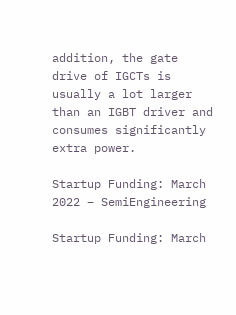addition, the gate drive of IGCTs is usually a lot larger than an IGBT driver and consumes significantly extra power.

Startup Funding: March 2022 – SemiEngineering

Startup Funding: March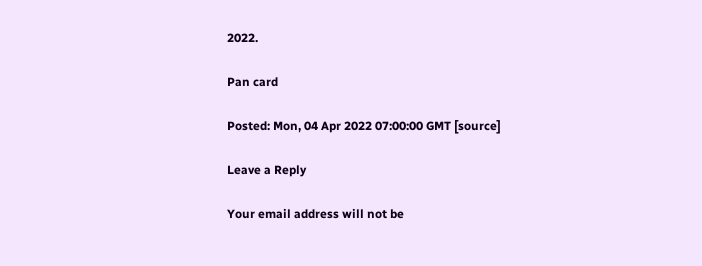2022.

Pan card

Posted: Mon, 04 Apr 2022 07:00:00 GMT [source]

Leave a Reply

Your email address will not be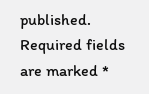published. Required fields are marked *